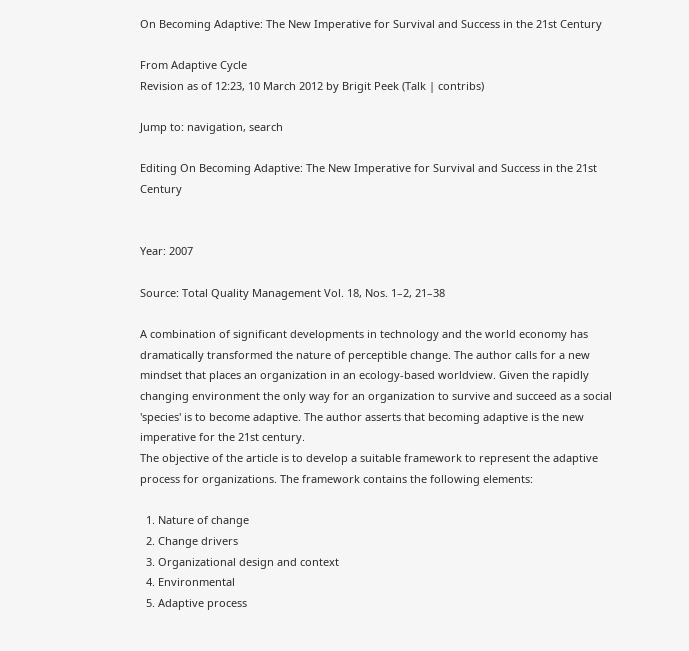On Becoming Adaptive: The New Imperative for Survival and Success in the 21st Century

From Adaptive Cycle
Revision as of 12:23, 10 March 2012 by Brigit Peek (Talk | contribs)

Jump to: navigation, search

Editing On Becoming Adaptive: The New Imperative for Survival and Success in the 21st Century


Year: 2007

Source: Total Quality Management Vol. 18, Nos. 1–2, 21–38

A combination of significant developments in technology and the world economy has dramatically transformed the nature of perceptible change. The author calls for a new mindset that places an organization in an ecology-based worldview. Given the rapidly changing environment the only way for an organization to survive and succeed as a social 'species' is to become adaptive. The author asserts that becoming adaptive is the new imperative for the 21st century.
The objective of the article is to develop a suitable framework to represent the adaptive process for organizations. The framework contains the following elements:

  1. Nature of change
  2. Change drivers
  3. Organizational design and context
  4. Environmental
  5. Adaptive process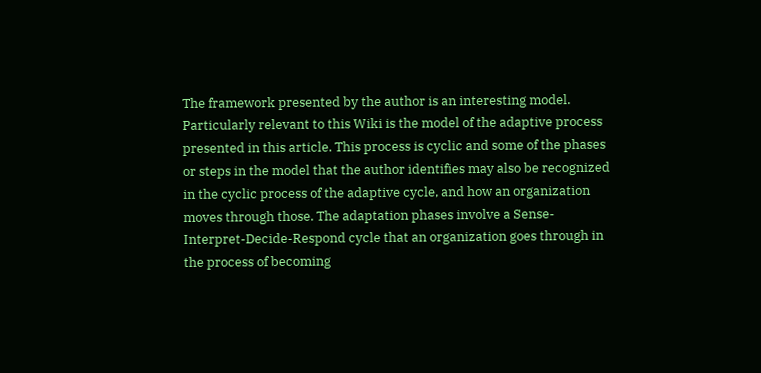The framework presented by the author is an interesting model. Particularly relevant to this Wiki is the model of the adaptive process presented in this article. This process is cyclic and some of the phases or steps in the model that the author identifies may also be recognized in the cyclic process of the adaptive cycle, and how an organization moves through those. The adaptation phases involve a Sense-Interpret-Decide-Respond cycle that an organization goes through in the process of becoming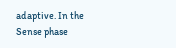adaptive. In the Sense phase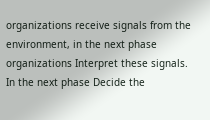organizations receive signals from the environment, in the next phase organizations Interpret these signals. In the next phase Decide the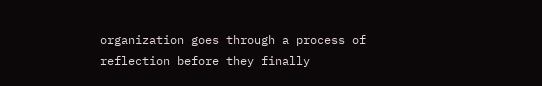organization goes through a process of reflection before they finally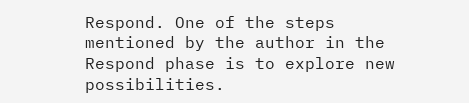Respond. One of the steps mentioned by the author in the Respond phase is to explore new possibilities.